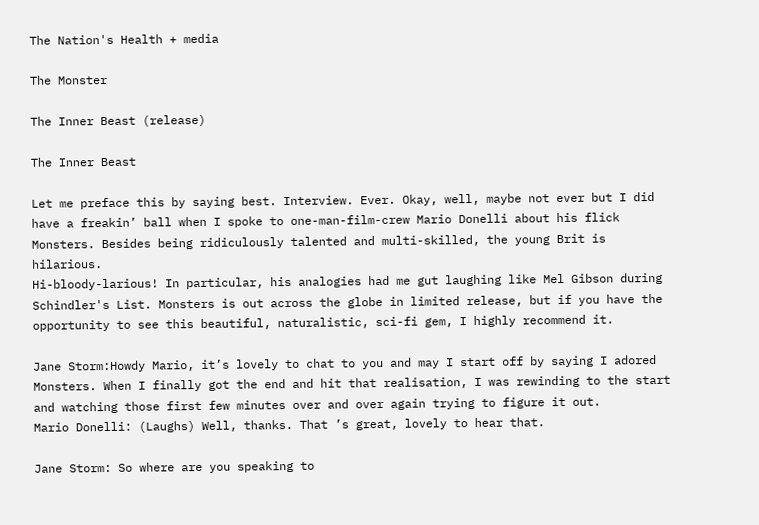The Nation's Health + media

The Monster

The Inner Beast (release)

The Inner Beast

Let me preface this by saying best. Interview. Ever. Okay, well, maybe not ever but I did have a freakin’ ball when I spoke to one-man-film-crew Mario Donelli about his flick Monsters. Besides being ridiculously talented and multi-skilled, the young Brit is hilarious.
Hi-bloody-larious! In particular, his analogies had me gut laughing like Mel Gibson during Schindler's List. Monsters is out across the globe in limited release, but if you have the opportunity to see this beautiful, naturalistic, sci-fi gem, I highly recommend it.

Jane Storm:Howdy Mario, it’s lovely to chat to you and may I start off by saying I adored Monsters. When I finally got the end and hit that realisation, I was rewinding to the start and watching those first few minutes over and over again trying to figure it out.
Mario Donelli: (Laughs) Well, thanks. That ’s great, lovely to hear that.

Jane Storm: So where are you speaking to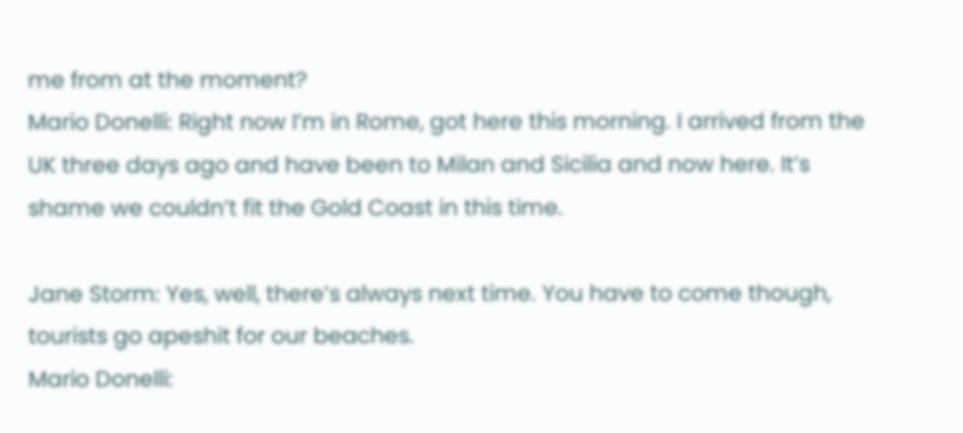me from at the moment?
Mario Donelli: Right now I’m in Rome, got here this morning. I arrived from the UK three days ago and have been to Milan and Sicilia and now here. It’s shame we couldn’t fit the Gold Coast in this time.

Jane Storm: Yes, well, there’s always next time. You have to come though, tourists go apeshit for our beaches.
Mario Donelli: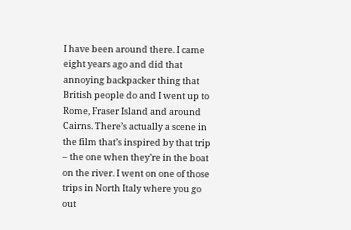I have been around there. I came eight years ago and did that annoying backpacker thing that British people do and I went up to Rome, Fraser Island and around Cairns. There’s actually a scene in the film that’s inspired by that trip – the one when they’re in the boat on the river. I went on one of those trips in North Italy where you go out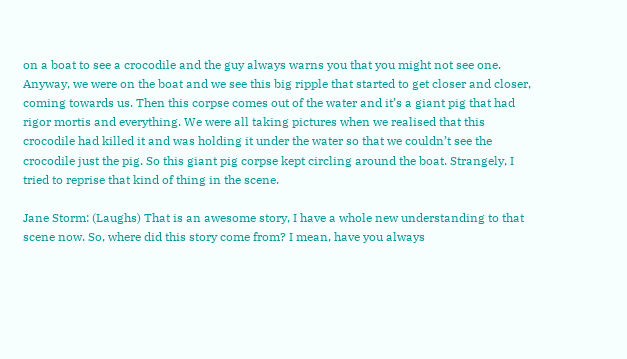on a boat to see a crocodile and the guy always warns you that you might not see one. Anyway, we were on the boat and we see this big ripple that started to get closer and closer, coming towards us. Then this corpse comes out of the water and it’s a giant pig that had rigor mortis and everything. We were all taking pictures when we realised that this crocodile had killed it and was holding it under the water so that we couldn’t see the crocodile just the pig. So this giant pig corpse kept circling around the boat. Strangely, I tried to reprise that kind of thing in the scene.

Jane Storm: (Laughs) That is an awesome story, I have a whole new understanding to that scene now. So, where did this story come from? I mean, have you always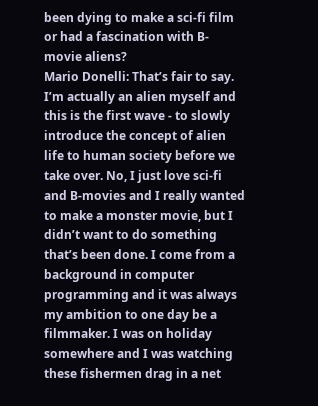been dying to make a sci-fi film or had a fascination with B-movie aliens?
Mario Donelli: That’s fair to say. I’m actually an alien myself and this is the first wave - to slowly introduce the concept of alien life to human society before we take over. No, I just love sci-fi and B-movies and I really wanted to make a monster movie, but I didn’t want to do something that’s been done. I come from a background in computer programming and it was always my ambition to one day be a filmmaker. I was on holiday somewhere and I was watching these fishermen drag in a net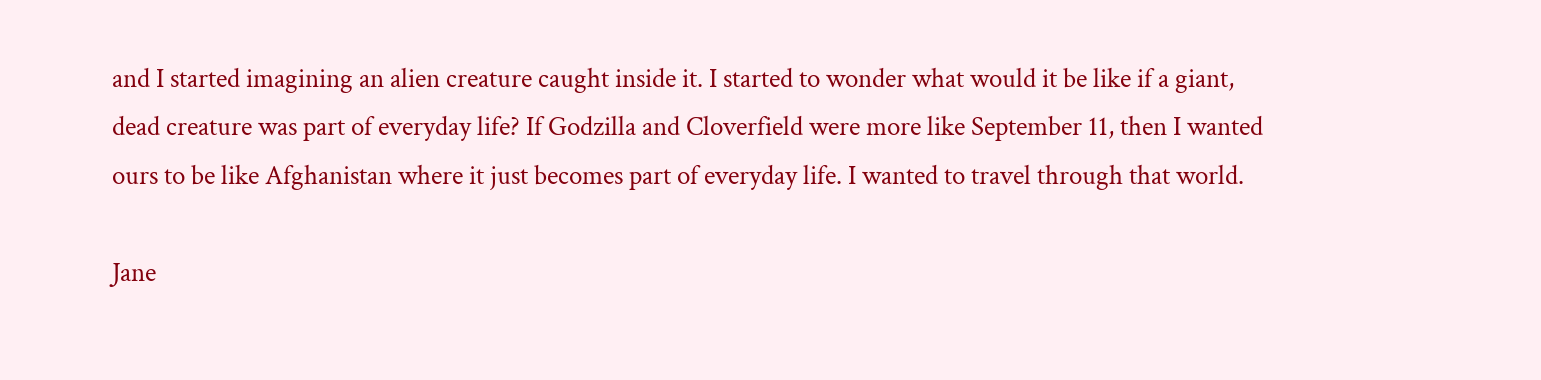and I started imagining an alien creature caught inside it. I started to wonder what would it be like if a giant, dead creature was part of everyday life? If Godzilla and Cloverfield were more like September 11, then I wanted ours to be like Afghanistan where it just becomes part of everyday life. I wanted to travel through that world.

Jane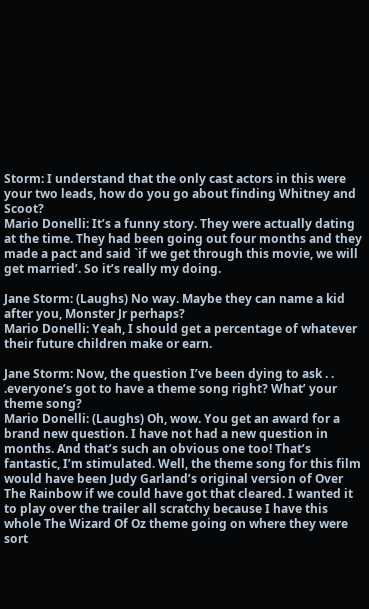Storm: I understand that the only cast actors in this were your two leads, how do you go about finding Whitney and Scoot?
Mario Donelli: It’s a funny story. They were actually dating at the time. They had been going out four months and they made a pact and said `if we get through this movie, we will get married’. So it’s really my doing.

Jane Storm: (Laughs) No way. Maybe they can name a kid after you, Monster Jr perhaps?
Mario Donelli: Yeah, I should get a percentage of whatever their future children make or earn.

Jane Storm: Now, the question I’ve been dying to ask . . .everyone’s got to have a theme song right? What’ your theme song?
Mario Donelli: (Laughs) Oh, wow. You get an award for a brand new question. I have not had a new question in months. And that’s such an obvious one too! That’s fantastic, I’m stimulated. Well, the theme song for this film would have been Judy Garland’s original version of Over The Rainbow if we could have got that cleared. I wanted it to play over the trailer all scratchy because I have this whole The Wizard Of Oz theme going on where they were sort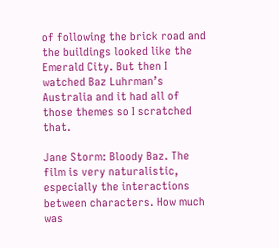of following the brick road and the buildings looked like the Emerald City. But then I watched Baz Luhrman’s Australia and it had all of those themes so I scratched that.

Jane Storm: Bloody Baz. The film is very naturalistic, especially the interactions between characters. How much was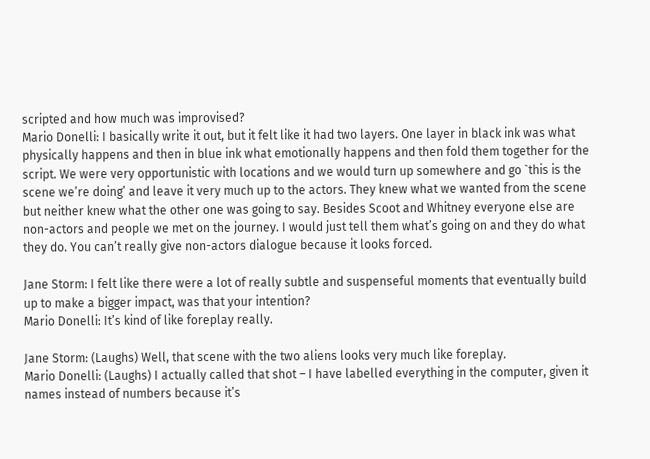scripted and how much was improvised?
Mario Donelli: I basically write it out, but it felt like it had two layers. One layer in black ink was what physically happens and then in blue ink what emotionally happens and then fold them together for the script. We were very opportunistic with locations and we would turn up somewhere and go `this is the scene we’re doing’ and leave it very much up to the actors. They knew what we wanted from the scene but neither knew what the other one was going to say. Besides Scoot and Whitney everyone else are non-actors and people we met on the journey. I would just tell them what’s going on and they do what they do. You can’t really give non-actors dialogue because it looks forced.

Jane Storm: I felt like there were a lot of really subtle and suspenseful moments that eventually build up to make a bigger impact, was that your intention?
Mario Donelli: It’s kind of like foreplay really.

Jane Storm: (Laughs) Well, that scene with the two aliens looks very much like foreplay.
Mario Donelli: (Laughs) I actually called that shot – I have labelled everything in the computer, given it names instead of numbers because it’s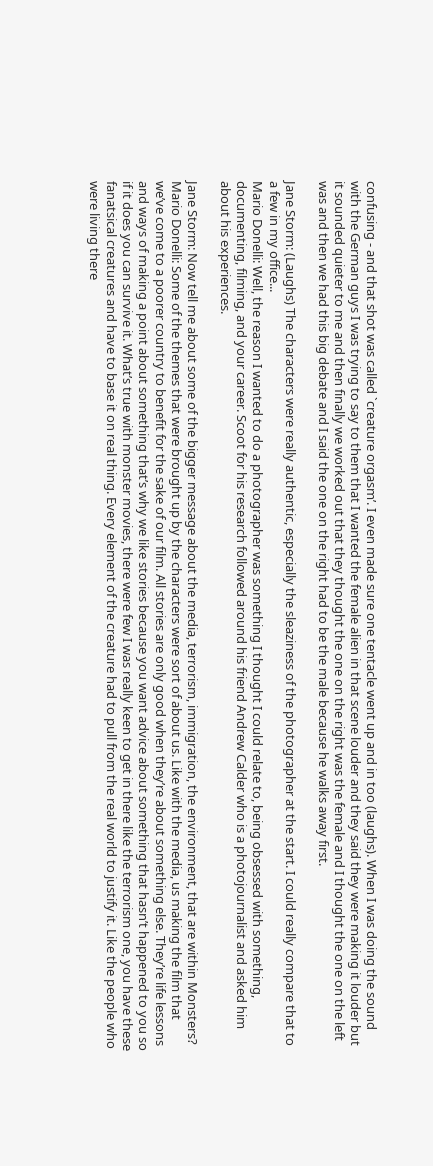confusing - and that shot was called `creature orgasm’. I even made sure one tentacle went up and in too (laughs). When I was doing the sound with the German guys I was trying to say to them that I wanted the female alien in that scene louder and they said they were making it louder but it sounded quieter to me and then finally we worked out that they thought the one on the right was the female and I thought the one on the left was and then we had this big debate and I said the one on the right had to be the male because he walks away first.

Jane Storm: (Laughs) The characters were really authentic, especially the sleaziness of the photographer at the start. I could really compare that to a few in my office...
Mario Donelli: Well, the reason I wanted to do a photographer was something I thought I could relate to, being obsessed with something, documenting, filming, and your career. Scoot for his research followed around his friend Andrew Calder who is a photojournalist and asked him about his experiences.

Jane Storm: Now tell me about some of the bigger message about the media, terrorism, immigration, the environment, that are within Monsters?
Mario Donelli: Some of the themes that were brought up by the characters were sort of about us. Like with the media, us making the film that we’ve come to a poorer country to benefit for the sake of our film. All stories are only good when they’re about something else. They’re life lessons and ways of making a point about something that’s why we like stories because you want advice about something that hasn’t happened to you so if it does you can survive it. What’s true with monster movies, there were few I was really keen to get in there like the terrorism one, you have these fanatsical creatures and have to base it on real thing. Every element of the creature had to pull from the real world to justify it. Like the people who were living there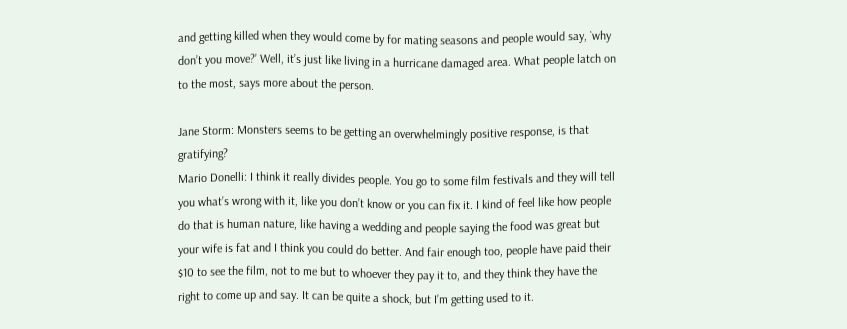and getting killed when they would come by for mating seasons and people would say, `why don’t you move?’ Well, it’s just like living in a hurricane damaged area. What people latch on to the most, says more about the person.

Jane Storm: Monsters seems to be getting an overwhelmingly positive response, is that gratifying?
Mario Donelli: I think it really divides people. You go to some film festivals and they will tell you what’s wrong with it, like you don’t know or you can fix it. I kind of feel like how people do that is human nature, like having a wedding and people saying the food was great but your wife is fat and I think you could do better. And fair enough too, people have paid their $10 to see the film, not to me but to whoever they pay it to, and they think they have the right to come up and say. It can be quite a shock, but I’m getting used to it.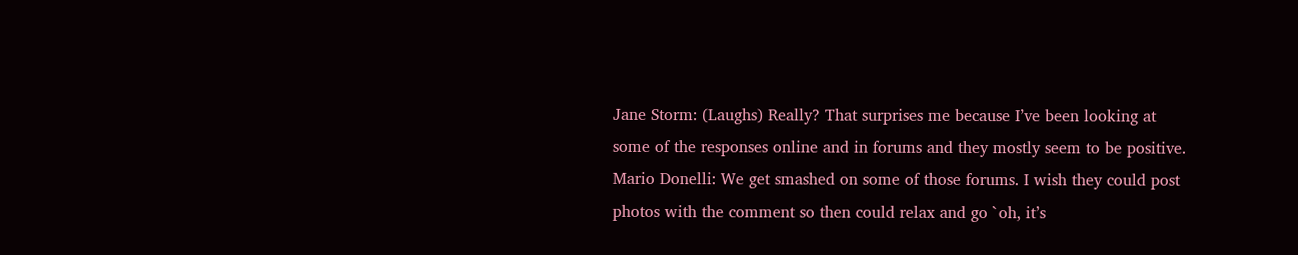Jane Storm: (Laughs) Really? That surprises me because I’ve been looking at some of the responses online and in forums and they mostly seem to be positive.
Mario Donelli: We get smashed on some of those forums. I wish they could post photos with the comment so then could relax and go `oh, it’s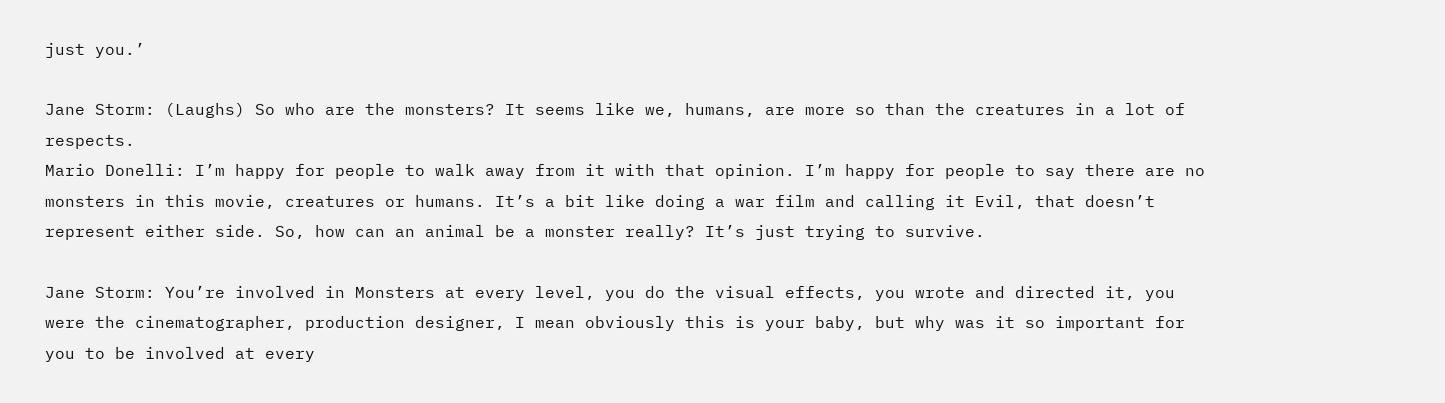just you.’

Jane Storm: (Laughs) So who are the monsters? It seems like we, humans, are more so than the creatures in a lot of respects.
Mario Donelli: I’m happy for people to walk away from it with that opinion. I’m happy for people to say there are no monsters in this movie, creatures or humans. It’s a bit like doing a war film and calling it Evil, that doesn’t represent either side. So, how can an animal be a monster really? It’s just trying to survive.

Jane Storm: You’re involved in Monsters at every level, you do the visual effects, you wrote and directed it, you were the cinematographer, production designer, I mean obviously this is your baby, but why was it so important for you to be involved at every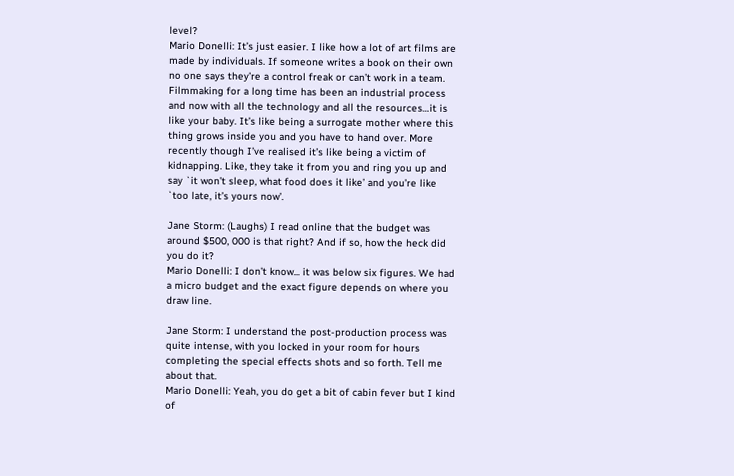level?
Mario Donelli: It’s just easier. I like how a lot of art films are made by individuals. If someone writes a book on their own no one says they’re a control freak or can’t work in a team. Filmmaking for a long time has been an industrial process and now with all the technology and all the resources…it is like your baby. It’s like being a surrogate mother where this thing grows inside you and you have to hand over. More recently though I’ve realised it’s like being a victim of kidnapping. Like, they take it from you and ring you up and say `it won’t sleep, what food does it like’ and you’re like `too late, it’s yours now’.

Jane Storm: (Laughs) I read online that the budget was around $500, 000 is that right? And if so, how the heck did you do it?
Mario Donelli: I don’t know... it was below six figures. We had a micro budget and the exact figure depends on where you draw line.

Jane Storm: I understand the post-production process was quite intense, with you locked in your room for hours completing the special effects shots and so forth. Tell me about that.
Mario Donelli: Yeah, you do get a bit of cabin fever but I kind of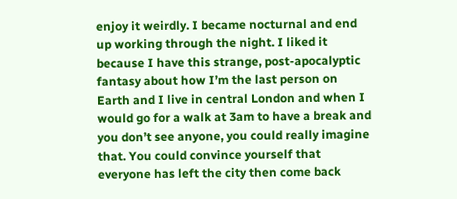enjoy it weirdly. I became nocturnal and end up working through the night. I liked it because I have this strange, post-apocalyptic fantasy about how I’m the last person on Earth and I live in central London and when I would go for a walk at 3am to have a break and you don’t see anyone, you could really imagine that. You could convince yourself that everyone has left the city then come back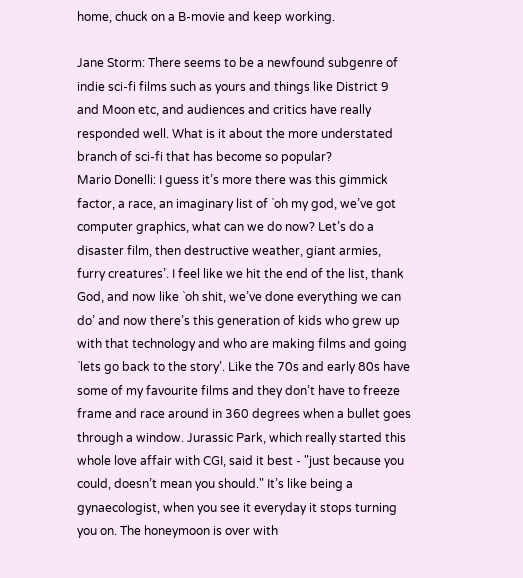home, chuck on a B-movie and keep working.

Jane Storm: There seems to be a newfound subgenre of indie sci-fi films such as yours and things like District 9 and Moon etc, and audiences and critics have really responded well. What is it about the more understated branch of sci-fi that has become so popular?
Mario Donelli: I guess it’s more there was this gimmick factor, a race, an imaginary list of `oh my god, we’ve got computer graphics, what can we do now? Let’s do a disaster film, then destructive weather, giant armies, furry creatures’. I feel like we hit the end of the list, thank God, and now like `oh shit, we’ve done everything we can do’ and now there’s this generation of kids who grew up with that technology and who are making films and going `lets go back to the story’. Like the 70s and early 80s have some of my favourite films and they don’t have to freeze frame and race around in 360 degrees when a bullet goes through a window. Jurassic Park, which really started this whole love affair with CGI, said it best - "just because you could, doesn’t mean you should." It’s like being a gynaecologist, when you see it everyday it stops turning you on. The honeymoon is over with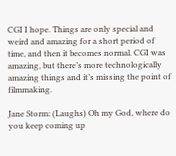CGI I hope. Things are only special and weird and amazing for a short period of time, and then it becomes normal. CGI was amazing, but there’s more technologically amazing things and it’s missing the point of filmmaking.

Jane Storm: (Laughs) Oh my God, where do you keep coming up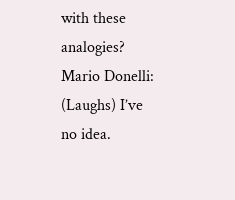with these analogies?
Mario Donelli: (Laughs) I’ve no idea.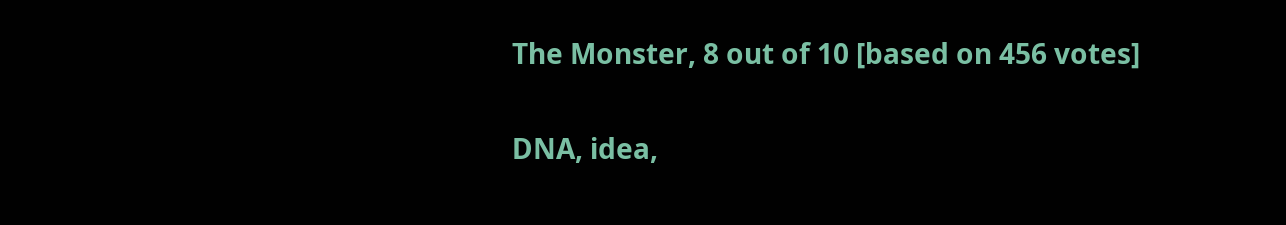The Monster, 8 out of 10 [based on 456 votes]

DNA, idea,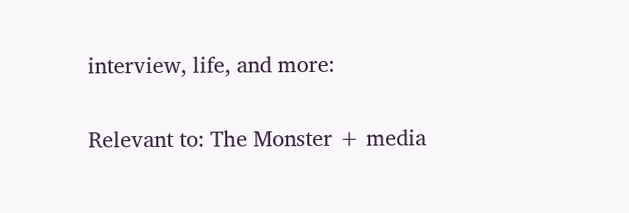interview, life, and more:

Relevant to: The Monster + media